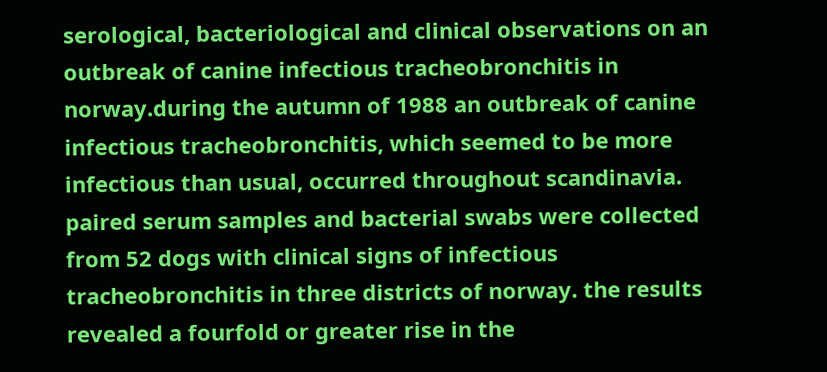serological, bacteriological and clinical observations on an outbreak of canine infectious tracheobronchitis in norway.during the autumn of 1988 an outbreak of canine infectious tracheobronchitis, which seemed to be more infectious than usual, occurred throughout scandinavia. paired serum samples and bacterial swabs were collected from 52 dogs with clinical signs of infectious tracheobronchitis in three districts of norway. the results revealed a fourfold or greater rise in the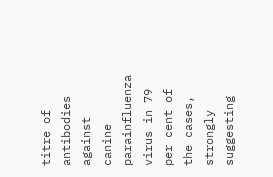titre of antibodies against canine parainfluenza virus in 79 per cent of the cases, strongly suggesting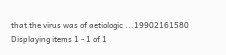that the virus was of aetiologic ...19902161580
Displaying items 1 - 1 of 1